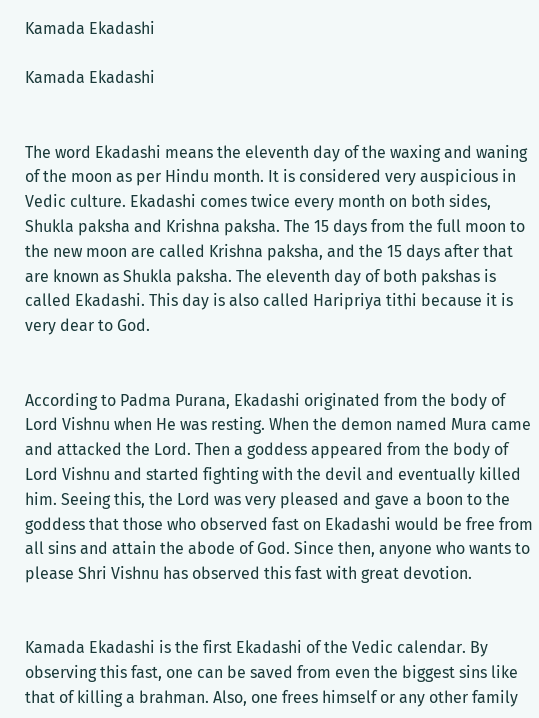Kamada Ekadashi

Kamada Ekadashi


The word Ekadashi means the eleventh day of the waxing and waning of the moon as per Hindu month. It is considered very auspicious in Vedic culture. Ekadashi comes twice every month on both sides, Shukla paksha and Krishna paksha. The 15 days from the full moon to the new moon are called Krishna paksha, and the 15 days after that are known as Shukla paksha. The eleventh day of both pakshas is called Ekadashi. This day is also called Haripriya tithi because it is very dear to God.


According to Padma Purana, Ekadashi originated from the body of Lord Vishnu when He was resting. When the demon named Mura came and attacked the Lord. Then a goddess appeared from the body of Lord Vishnu and started fighting with the devil and eventually killed him. Seeing this, the Lord was very pleased and gave a boon to the goddess that those who observed fast on Ekadashi would be free from all sins and attain the abode of God. Since then, anyone who wants to please Shri Vishnu has observed this fast with great devotion.


Kamada Ekadashi is the first Ekadashi of the Vedic calendar. By observing this fast, one can be saved from even the biggest sins like that of killing a brahman. Also, one frees himself or any other family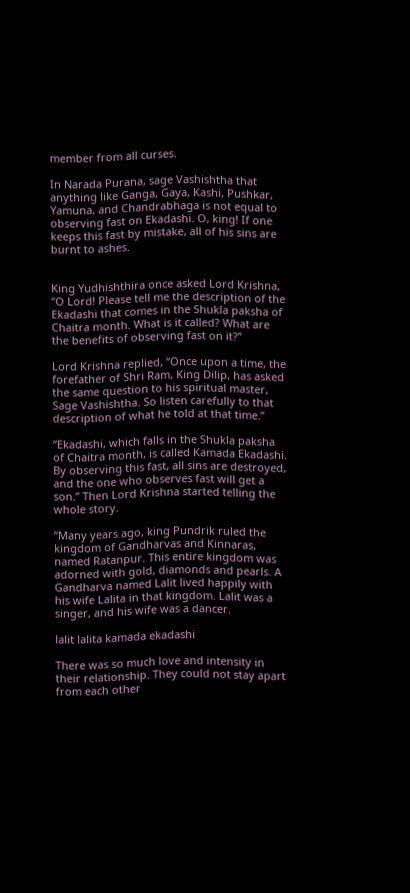member from all curses.

In Narada Purana, sage Vashishtha that anything like Ganga, Gaya, Kashi, Pushkar, Yamuna, and Chandrabhaga is not equal to observing fast on Ekadashi. O, king! If one keeps this fast by mistake, all of his sins are burnt to ashes.


King Yudhishthira once asked Lord Krishna, “O Lord! Please tell me the description of the Ekadashi that comes in the Shukla paksha of Chaitra month. What is it called? What are the benefits of observing fast on it?”

Lord Krishna replied, “Once upon a time, the forefather of Shri Ram, King Dilip, has asked the same question to his spiritual master, Sage Vashishtha. So listen carefully to that description of what he told at that time.”

“Ekadashi, which falls in the Shukla paksha of Chaitra month, is called Kamada Ekadashi. By observing this fast, all sins are destroyed, and the one who observes fast will get a son.” Then Lord Krishna started telling the whole story.

“Many years ago, king Pundrik ruled the kingdom of Gandharvas and Kinnaras, named Ratanpur. This entire kingdom was adorned with gold, diamonds and pearls. A Gandharva named Lalit lived happily with his wife Lalita in that kingdom. Lalit was a singer, and his wife was a dancer.

lalit lalita kamada ekadashi

There was so much love and intensity in their relationship. They could not stay apart from each other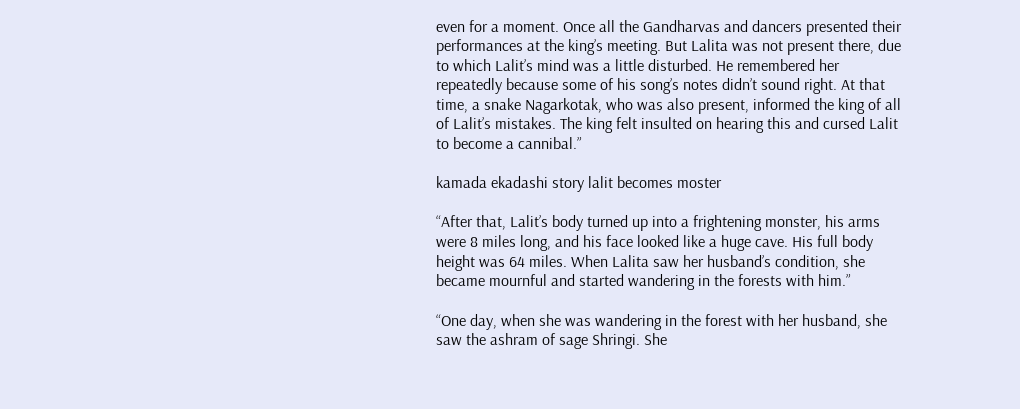even for a moment. Once all the Gandharvas and dancers presented their performances at the king’s meeting. But Lalita was not present there, due to which Lalit’s mind was a little disturbed. He remembered her repeatedly because some of his song’s notes didn’t sound right. At that time, a snake Nagarkotak, who was also present, informed the king of all of Lalit’s mistakes. The king felt insulted on hearing this and cursed Lalit to become a cannibal.”

kamada ekadashi story lalit becomes moster

“After that, Lalit’s body turned up into a frightening monster, his arms were 8 miles long, and his face looked like a huge cave. His full body height was 64 miles. When Lalita saw her husband’s condition, she became mournful and started wandering in the forests with him.”

“One day, when she was wandering in the forest with her husband, she saw the ashram of sage Shringi. She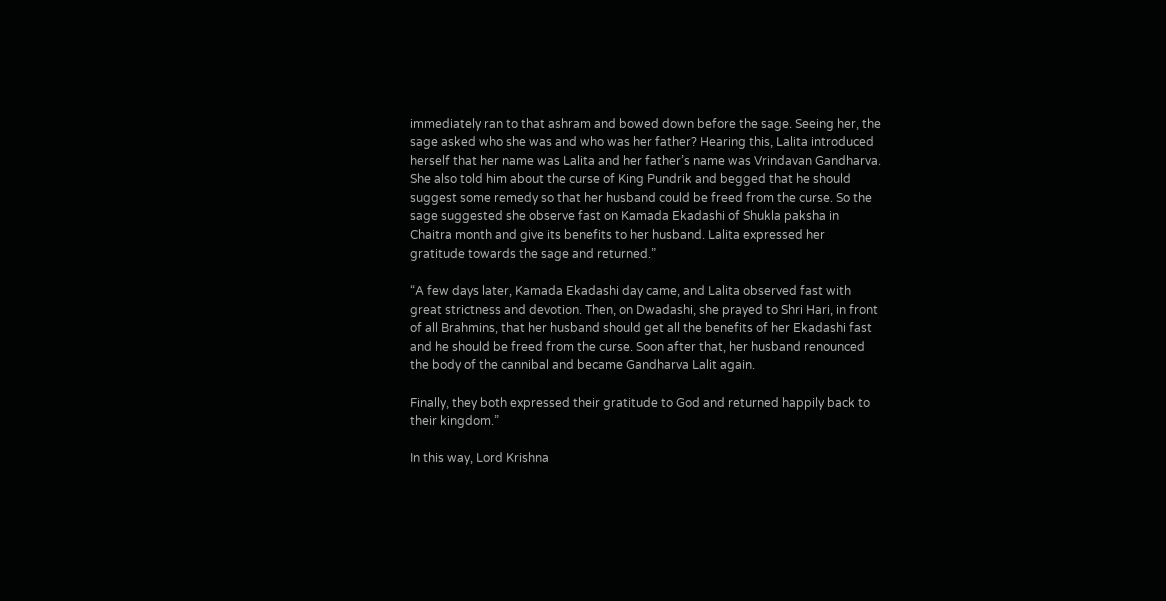immediately ran to that ashram and bowed down before the sage. Seeing her, the sage asked who she was and who was her father? Hearing this, Lalita introduced herself that her name was Lalita and her father’s name was Vrindavan Gandharva. She also told him about the curse of King Pundrik and begged that he should suggest some remedy so that her husband could be freed from the curse. So the sage suggested she observe fast on Kamada Ekadashi of Shukla paksha in Chaitra month and give its benefits to her husband. Lalita expressed her gratitude towards the sage and returned.”

“A few days later, Kamada Ekadashi day came, and Lalita observed fast with great strictness and devotion. Then, on Dwadashi, she prayed to Shri Hari, in front of all Brahmins, that her husband should get all the benefits of her Ekadashi fast and he should be freed from the curse. Soon after that, her husband renounced the body of the cannibal and became Gandharva Lalit again.

Finally, they both expressed their gratitude to God and returned happily back to their kingdom.”

In this way, Lord Krishna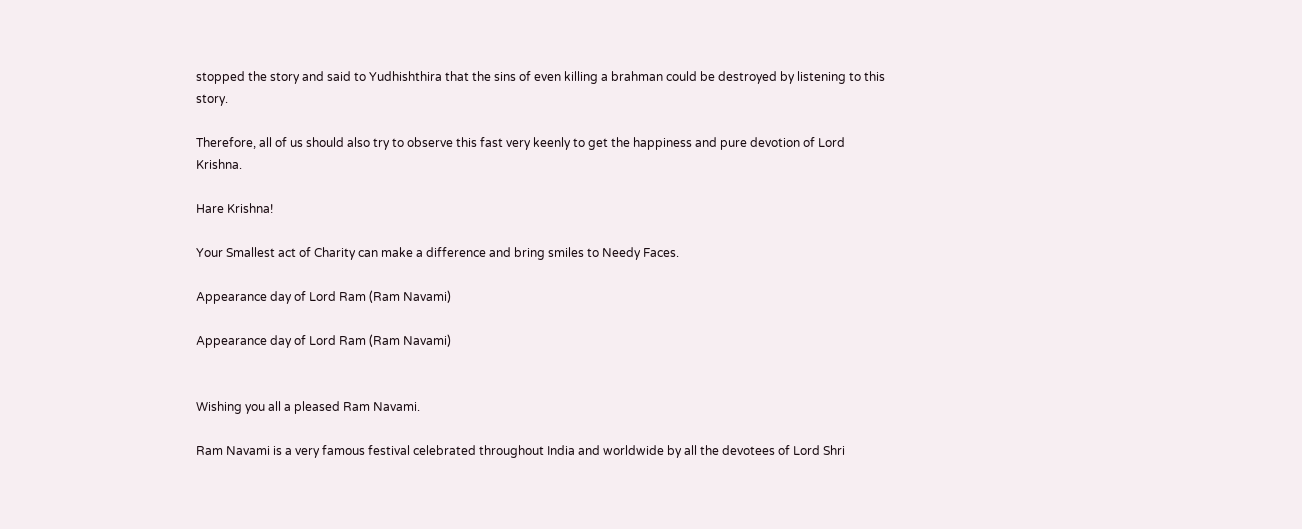stopped the story and said to Yudhishthira that the sins of even killing a brahman could be destroyed by listening to this story.

Therefore, all of us should also try to observe this fast very keenly to get the happiness and pure devotion of Lord Krishna.

Hare Krishna!

Your Smallest act of Charity can make a difference and bring smiles to Needy Faces.

Appearance day of Lord Ram (Ram Navami)

Appearance day of Lord Ram (Ram Navami)


Wishing you all a pleased Ram Navami.

Ram Navami is a very famous festival celebrated throughout India and worldwide by all the devotees of Lord Shri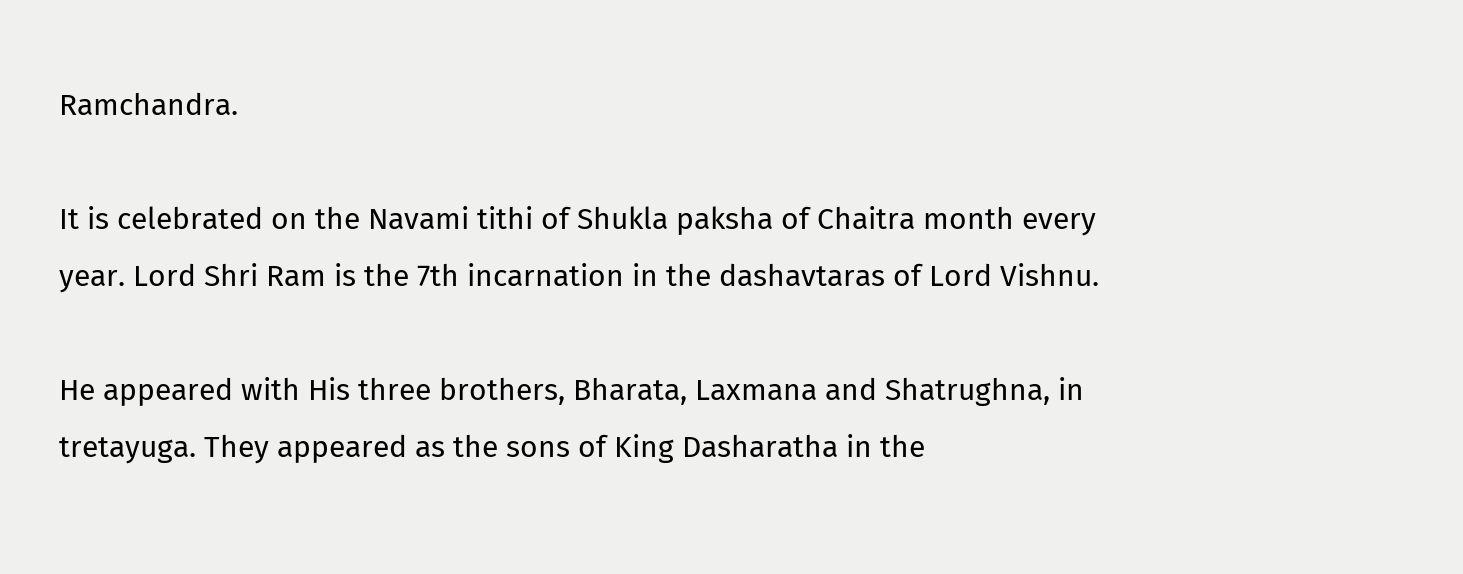Ramchandra.

It is celebrated on the Navami tithi of Shukla paksha of Chaitra month every year. Lord Shri Ram is the 7th incarnation in the dashavtaras of Lord Vishnu.

He appeared with His three brothers, Bharata, Laxmana and Shatrughna, in tretayuga. They appeared as the sons of King Dasharatha in the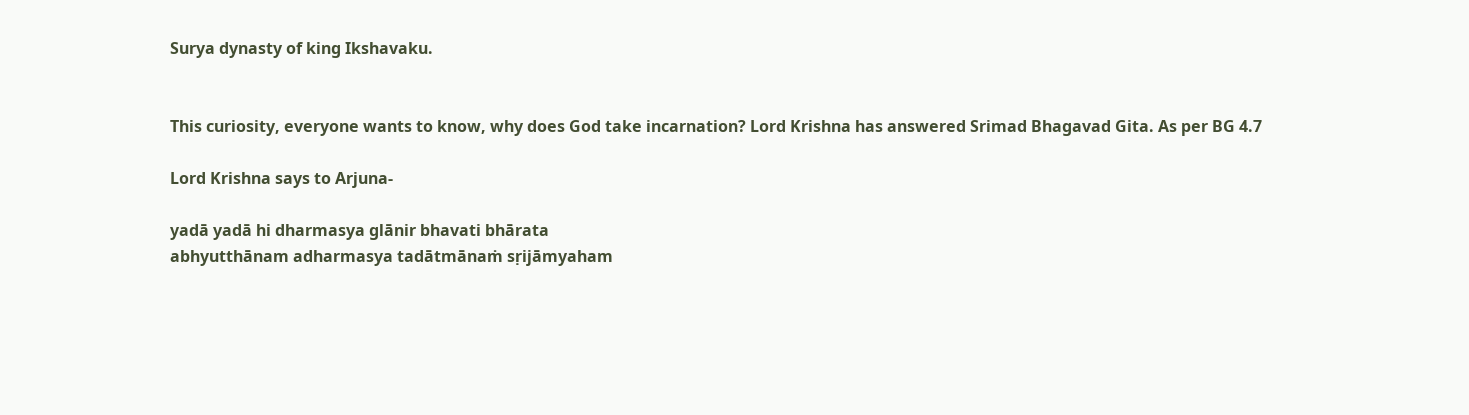Surya dynasty of king Ikshavaku.


This curiosity, everyone wants to know, why does God take incarnation? Lord Krishna has answered Srimad Bhagavad Gita. As per BG 4.7

Lord Krishna says to Arjuna-

yadā yadā hi dharmasya glānir bhavati bhārata
abhyutthānam adharmasya tadātmānaṁ sṛijāmyaham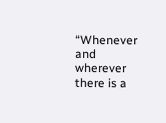“Whenever and wherever there is a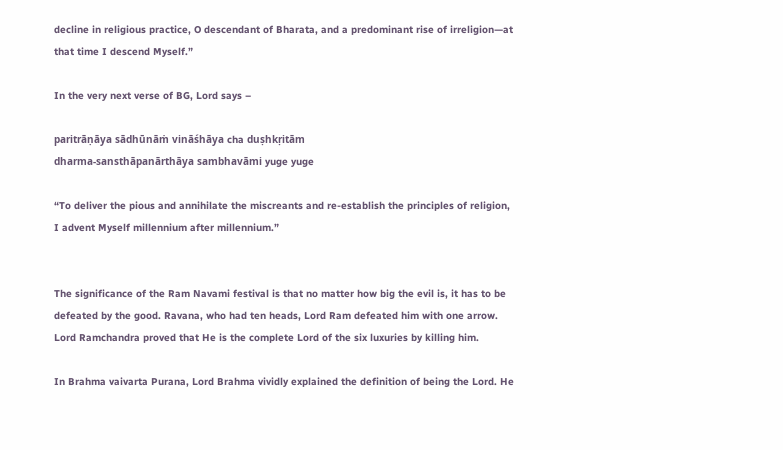decline in religious practice, O descendant of Bharata, and a predominant rise of irreligion—at that time I descend Myself.”

In the very next verse of BG, Lord says –

paritrāṇāya sādhūnāṁ vināśhāya cha duṣhkṛitām
dharma-sansthāpanārthāya sambhavāmi yuge yuge

“To deliver the pious and annihilate the miscreants and re-establish the principles of religion, I advent Myself millennium after millennium.”


The significance of the Ram Navami festival is that no matter how big the evil is, it has to be defeated by the good. Ravana, who had ten heads, Lord Ram defeated him with one arrow. Lord Ramchandra proved that He is the complete Lord of the six luxuries by killing him.

In Brahma vaivarta Purana, Lord Brahma vividly explained the definition of being the Lord. He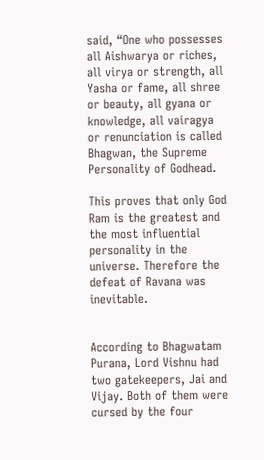said, “One who possesses all Aishwarya or riches, all virya or strength, all Yasha or fame, all shree or beauty, all gyana or knowledge, all vairagya or renunciation is called Bhagwan, the Supreme Personality of Godhead.

This proves that only God Ram is the greatest and the most influential personality in the universe. Therefore the defeat of Ravana was inevitable.


According to Bhagwatam Purana, Lord Vishnu had two gatekeepers, Jai and Vijay. Both of them were cursed by the four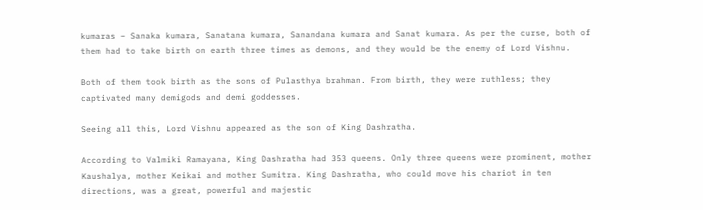kumaras – Sanaka kumara, Sanatana kumara, Sanandana kumara and Sanat kumara. As per the curse, both of them had to take birth on earth three times as demons, and they would be the enemy of Lord Vishnu.

Both of them took birth as the sons of Pulasthya brahman. From birth, they were ruthless; they captivated many demigods and demi goddesses.

Seeing all this, Lord Vishnu appeared as the son of King Dashratha.

According to Valmiki Ramayana, King Dashratha had 353 queens. Only three queens were prominent, mother Kaushalya, mother Keikai and mother Sumitra. King Dashratha, who could move his chariot in ten directions, was a great, powerful and majestic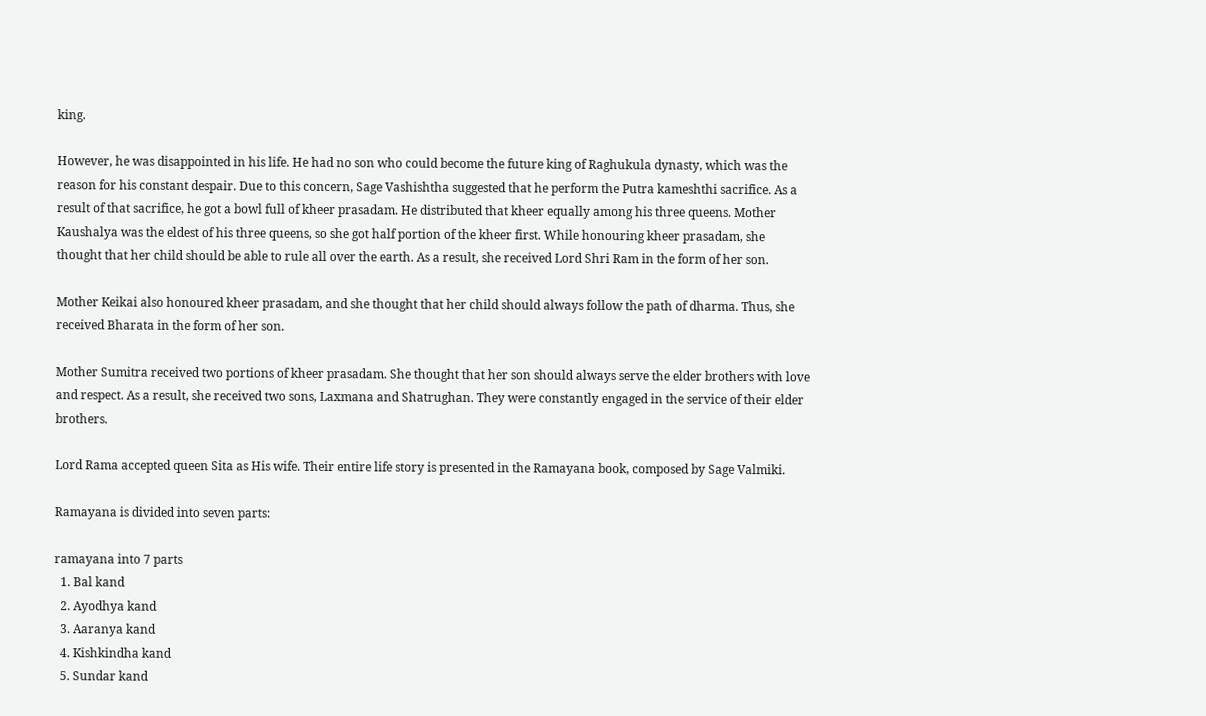king.

However, he was disappointed in his life. He had no son who could become the future king of Raghukula dynasty, which was the reason for his constant despair. Due to this concern, Sage Vashishtha suggested that he perform the Putra kameshthi sacrifice. As a result of that sacrifice, he got a bowl full of kheer prasadam. He distributed that kheer equally among his three queens. Mother Kaushalya was the eldest of his three queens, so she got half portion of the kheer first. While honouring kheer prasadam, she thought that her child should be able to rule all over the earth. As a result, she received Lord Shri Ram in the form of her son.

Mother Keikai also honoured kheer prasadam, and she thought that her child should always follow the path of dharma. Thus, she received Bharata in the form of her son.

Mother Sumitra received two portions of kheer prasadam. She thought that her son should always serve the elder brothers with love and respect. As a result, she received two sons, Laxmana and Shatrughan. They were constantly engaged in the service of their elder brothers.

Lord Rama accepted queen Sita as His wife. Their entire life story is presented in the Ramayana book, composed by Sage Valmiki.

Ramayana is divided into seven parts:

ramayana into 7 parts
  1. Bal kand
  2. Ayodhya kand
  3. Aaranya kand
  4. Kishkindha kand
  5. Sundar kand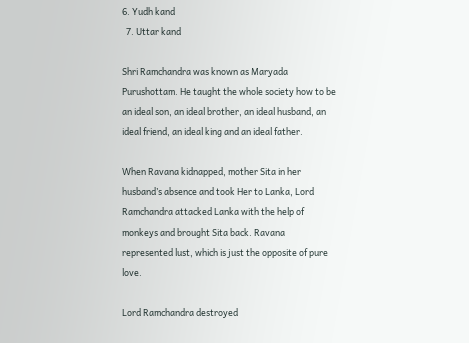6. Yudh kand
  7. Uttar kand

Shri Ramchandra was known as Maryada Purushottam. He taught the whole society how to be an ideal son, an ideal brother, an ideal husband, an ideal friend, an ideal king and an ideal father.

When Ravana kidnapped, mother Sita in her husband’s absence and took Her to Lanka, Lord Ramchandra attacked Lanka with the help of monkeys and brought Sita back. Ravana represented lust, which is just the opposite of pure love.

Lord Ramchandra destroyed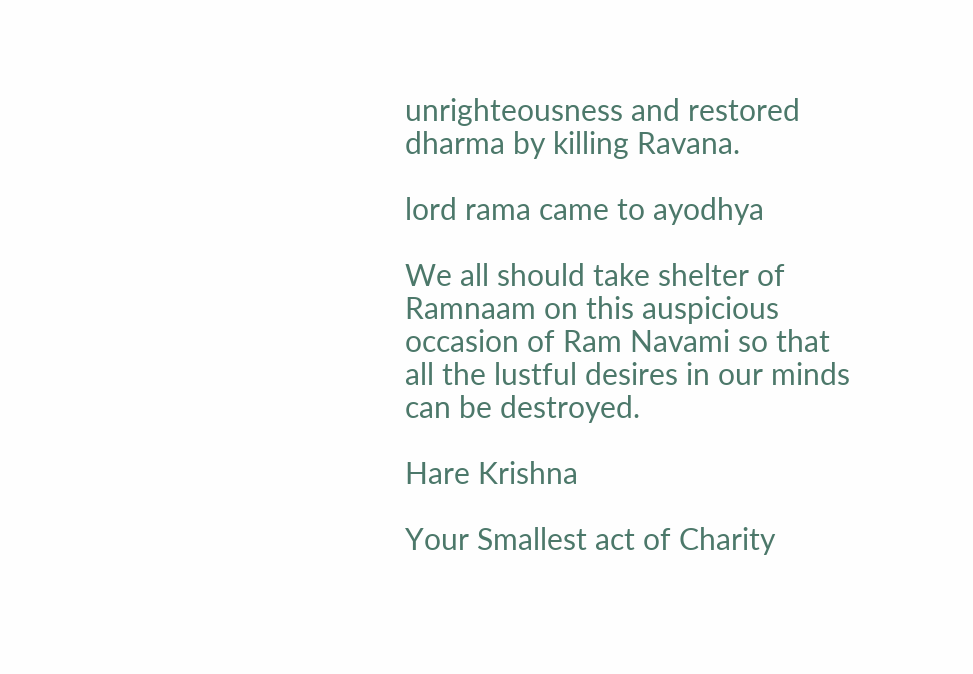unrighteousness and restored dharma by killing Ravana.

lord rama came to ayodhya

We all should take shelter of Ramnaam on this auspicious occasion of Ram Navami so that all the lustful desires in our minds can be destroyed.

Hare Krishna

Your Smallest act of Charity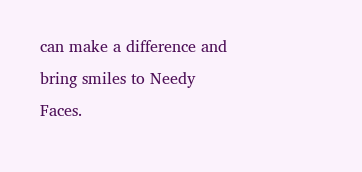can make a difference and bring smiles to Needy Faces.